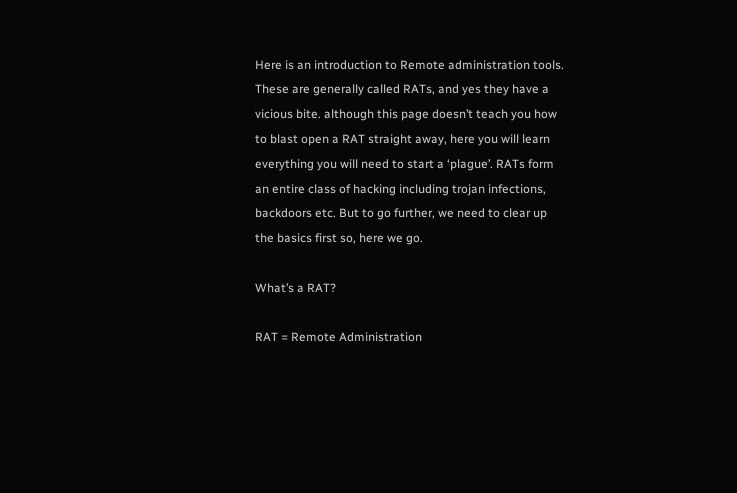Here is an introduction to Remote administration tools. These are generally called RATs, and yes they have a vicious bite. although this page doesn’t teach you how to blast open a RAT straight away, here you will learn everything you will need to start a ‘plague’. RATs form an entire class of hacking including trojan infections, backdoors etc. But to go further, we need to clear up the basics first so, here we go.

What’s a RAT?

RAT = Remote Administration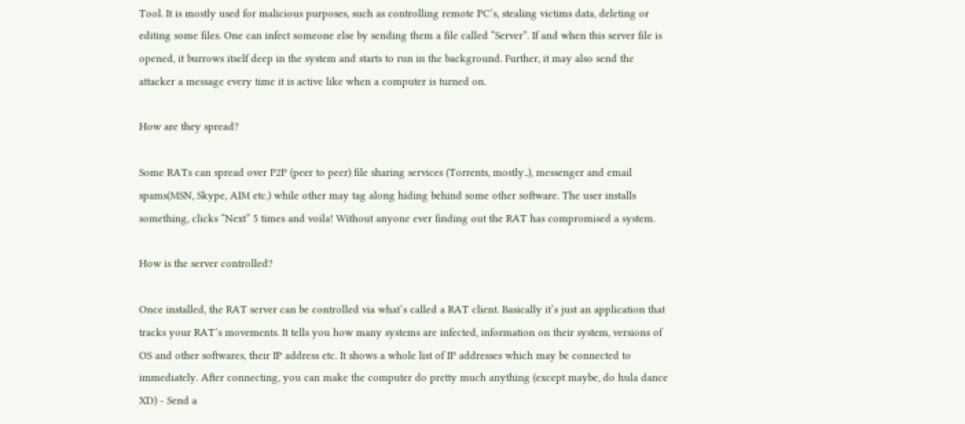Tool. It is mostly used for malicious purposes, such as controlling remote PC’s, stealing victims data, deleting or editing some files. One can infect someone else by sending them a file called “Server”. If and when this server file is opened, it burrows itself deep in the system and starts to run in the background. Further, it may also send the attacker a message every time it is active like when a computer is turned on.

How are they spread?

Some RATs can spread over P2P (peer to peer) file sharing services (Torrents, mostly..), messenger and email spams(MSN, Skype, AIM etc.) while other may tag along hiding behind some other software. The user installs something, clicks “Next” 5 times and voila! Without anyone ever finding out the RAT has compromised a system.

How is the server controlled?

Once installed, the RAT server can be controlled via what’s called a RAT client. Basically it’s just an application that tracks your RAT’s movements. It tells you how many systems are infected, information on their system, versions of OS and other softwares, their IP address etc. It shows a whole list of IP addresses which may be connected to immediately. After connecting, you can make the computer do pretty much anything (except maybe, do hula dance XD) - Send a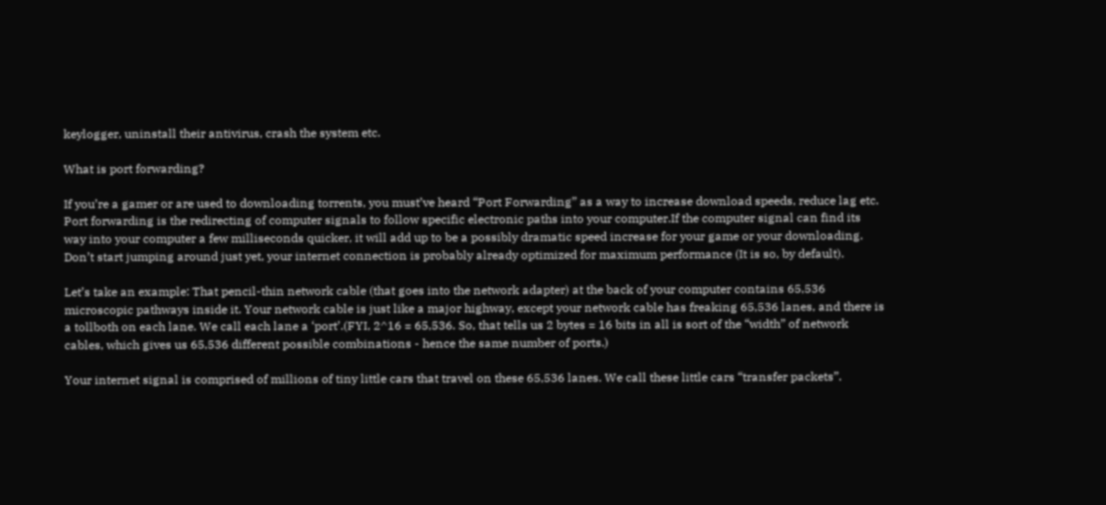keylogger, uninstall their antivirus, crash the system etc.

What is port forwarding?

If you’re a gamer or are used to downloading torrents, you must’ve heard “Port Forwarding” as a way to increase download speeds, reduce lag etc. Port forwarding is the redirecting of computer signals to follow specific electronic paths into your computer.If the computer signal can find its way into your computer a few milliseconds quicker, it will add up to be a possibly dramatic speed increase for your game or your downloading. Don’t start jumping around just yet, your internet connection is probably already optimized for maximum performance (It is so, by default).

Let’s take an example: That pencil-thin network cable (that goes into the network adapter) at the back of your computer contains 65,536 microscopic pathways inside it. Your network cable is just like a major highway, except your network cable has freaking 65,536 lanes, and there is a tollboth on each lane. We call each lane a ‘port’.(FYI, 2^16 = 65,536. So, that tells us 2 bytes = 16 bits in all is sort of the “width” of network cables, which gives us 65,536 different possible combinations - hence the same number of ports.)

Your internet signal is comprised of millions of tiny little cars that travel on these 65,536 lanes. We call these little cars “transfer packets”.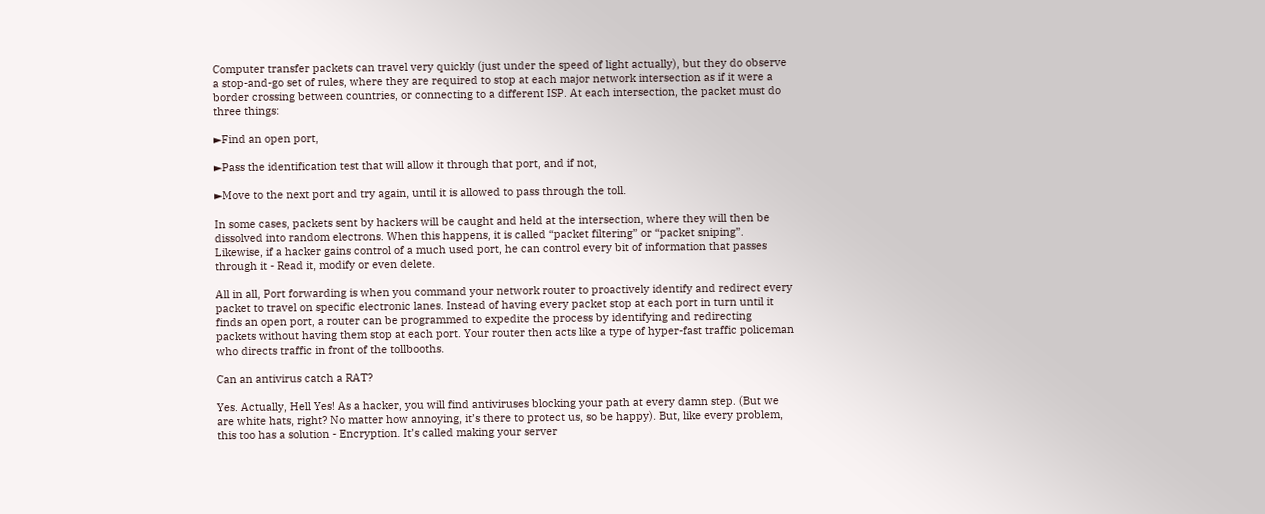Computer transfer packets can travel very quickly (just under the speed of light actually), but they do observe a stop-and-go set of rules, where they are required to stop at each major network intersection as if it were a border crossing between countries, or connecting to a different ISP. At each intersection, the packet must do three things:

►Find an open port,

►Pass the identification test that will allow it through that port, and if not,

►Move to the next port and try again, until it is allowed to pass through the toll.

In some cases, packets sent by hackers will be caught and held at the intersection, where they will then be dissolved into random electrons. When this happens, it is called “packet filtering” or “packet sniping”. Likewise, if a hacker gains control of a much used port, he can control every bit of information that passes through it - Read it, modify or even delete.

All in all, Port forwarding is when you command your network router to proactively identify and redirect every packet to travel on specific electronic lanes. Instead of having every packet stop at each port in turn until it finds an open port, a router can be programmed to expedite the process by identifying and redirecting packets without having them stop at each port. Your router then acts like a type of hyper-fast traffic policeman who directs traffic in front of the tollbooths.

Can an antivirus catch a RAT?

Yes. Actually, Hell Yes! As a hacker, you will find antiviruses blocking your path at every damn step. (But we are white hats, right? No matter how annoying, it’s there to protect us, so be happy). But, like every problem, this too has a solution - Encryption. It’s called making your server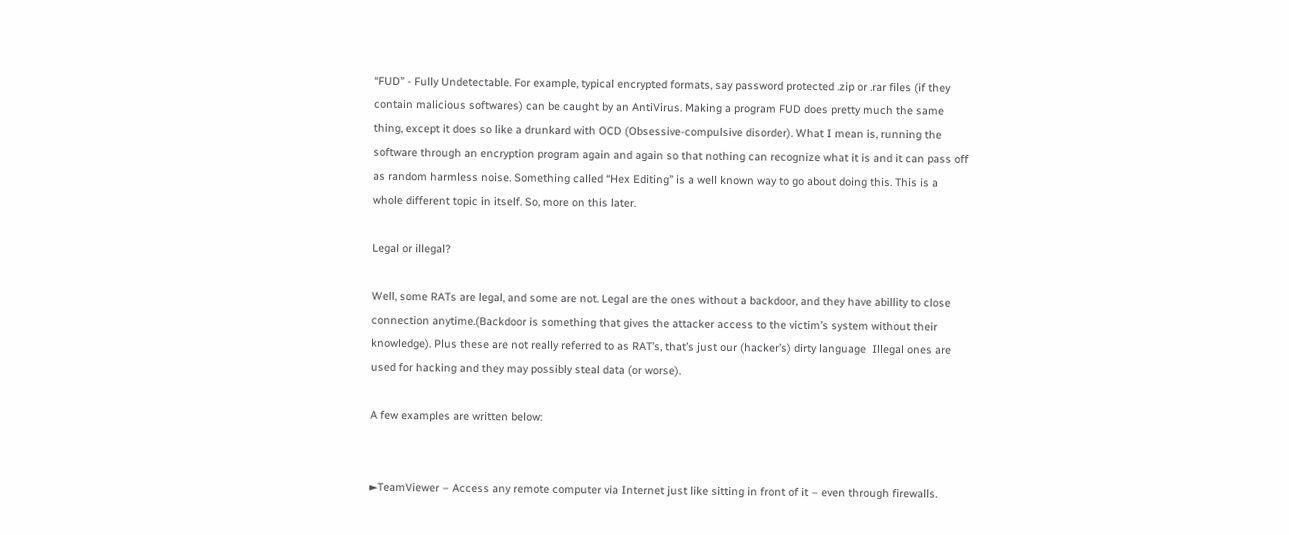“FUD” - Fully Undetectable. For example, typical encrypted formats, say password protected .zip or .rar files (if they contain malicious softwares) can be caught by an AntiVirus. Making a program FUD does pretty much the same thing, except it does so like a drunkard with OCD (Obsessive-compulsive disorder). What I mean is, running the software through an encryption program again and again so that nothing can recognize what it is and it can pass off as random harmless noise. Something called “Hex Editing” is a well known way to go about doing this. This is a whole different topic in itself. So, more on this later.

Legal or illegal?

Well, some RATs are legal, and some are not. Legal are the ones without a backdoor, and they have abillity to close connection anytime.(Backdoor is something that gives the attacker access to the victim’s system without their knowledge). Plus these are not really referred to as RAT’s, that’s just our (hacker’s) dirty language  Illegal ones are used for hacking and they may possibly steal data (or worse).

A few examples are written below:


►TeamViewer – Access any remote computer via Internet just like sitting in front of it – even through firewalls.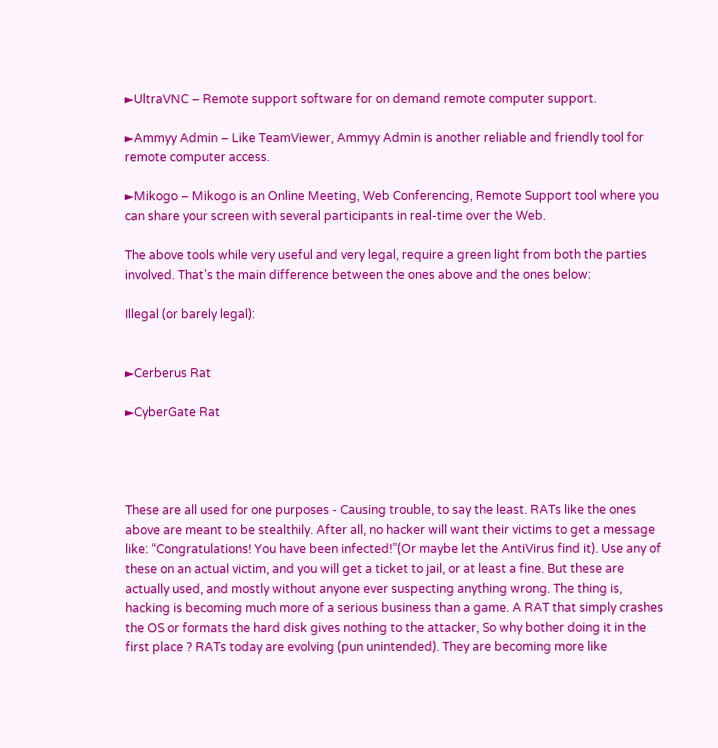►UltraVNC – Remote support software for on demand remote computer support.

►Ammyy Admin – Like TeamViewer, Ammyy Admin is another reliable and friendly tool for remote computer access.

►Mikogo – Mikogo is an Online Meeting, Web Conferencing, Remote Support tool where you can share your screen with several participants in real-time over the Web.

The above tools while very useful and very legal, require a green light from both the parties involved. That’s the main difference between the ones above and the ones below:

Illegal (or barely legal):


►Cerberus Rat

►CyberGate Rat




These are all used for one purposes - Causing trouble, to say the least. RATs like the ones above are meant to be stealthily. After all, no hacker will want their victims to get a message like: “Congratulations! You have been infected!”(Or maybe let the AntiVirus find it). Use any of these on an actual victim, and you will get a ticket to jail, or at least a fine. But these are actually used, and mostly without anyone ever suspecting anything wrong. The thing is, hacking is becoming much more of a serious business than a game. A RAT that simply crashes the OS or formats the hard disk gives nothing to the attacker, So why bother doing it in the first place ? RATs today are evolving (pun unintended). They are becoming more like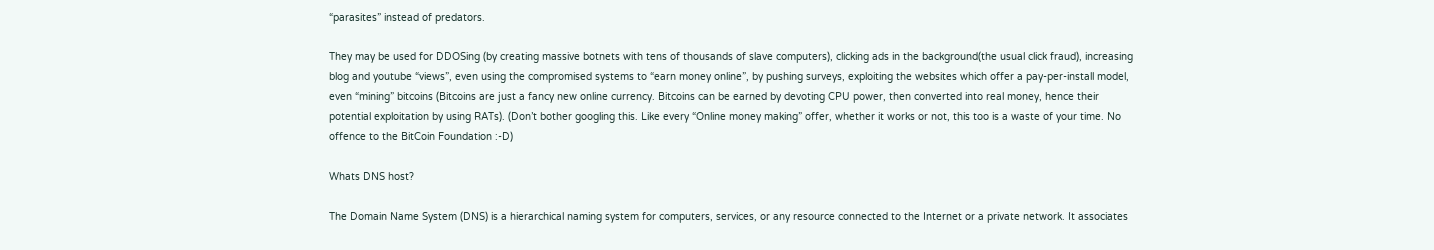“parasites” instead of predators.

They may be used for DDOSing (by creating massive botnets with tens of thousands of slave computers), clicking ads in the background(the usual click fraud), increasing blog and youtube “views”, even using the compromised systems to “earn money online”, by pushing surveys, exploiting the websites which offer a pay-per-install model, even “mining” bitcoins (Bitcoins are just a fancy new online currency. Bitcoins can be earned by devoting CPU power, then converted into real money, hence their potential exploitation by using RATs). (Don’t bother googling this. Like every “Online money making” offer, whether it works or not, this too is a waste of your time. No offence to the BitCoin Foundation :-D)

Whats DNS host?

The Domain Name System (DNS) is a hierarchical naming system for computers, services, or any resource connected to the Internet or a private network. It associates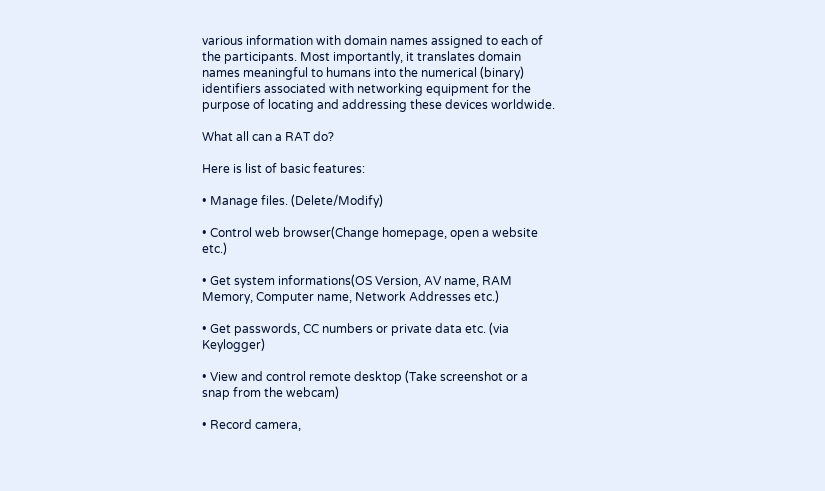various information with domain names assigned to each of the participants. Most importantly, it translates domain names meaningful to humans into the numerical (binary) identifiers associated with networking equipment for the purpose of locating and addressing these devices worldwide.

What all can a RAT do?

Here is list of basic features:

• Manage files. (Delete/Modify)

• Control web browser(Change homepage, open a website etc.)

• Get system informations(OS Version, AV name, RAM Memory, Computer name, Network Addresses etc.)

• Get passwords, CC numbers or private data etc. (via Keylogger)

• View and control remote desktop (Take screenshot or a snap from the webcam)

• Record camera,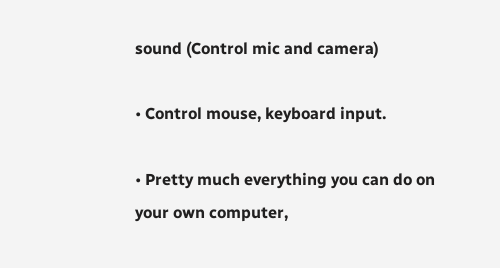sound (Control mic and camera)

• Control mouse, keyboard input.

• Pretty much everything you can do on your own computer,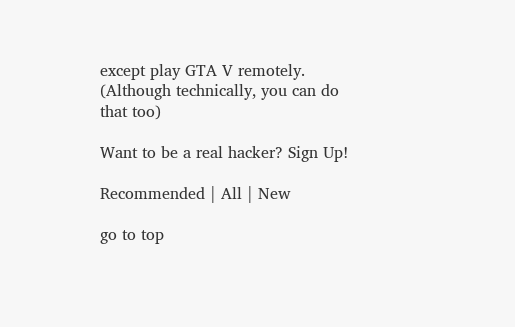except play GTA V remotely. (Although technically, you can do that too)

Want to be a real hacker? Sign Up!

Recommended | All | New

go to top